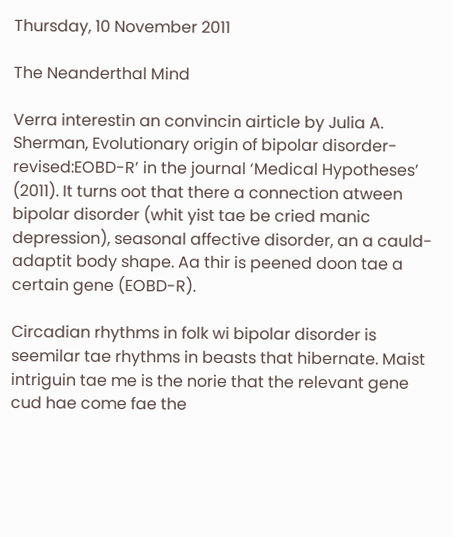Thursday, 10 November 2011

The Neanderthal Mind

Verra interestin an convincin airticle by Julia A. Sherman, Evolutionary origin of bipolar disorder-revised:EOBD-R’ in the journal ‘Medical Hypotheses’ (2011). It turns oot that there a connection atween bipolar disorder (whit yist tae be cried manic depression), seasonal affective disorder, an a cauld-adaptit body shape. Aa thir is peened doon tae a certain gene (EOBD-R).

Circadian rhythms in folk wi bipolar disorder is seemilar tae rhythms in beasts that hibernate. Maist intriguin tae me is the norie that the relevant gene cud hae come fae the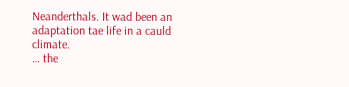Neanderthals. It wad been an adaptation tae life in a cauld climate.
… the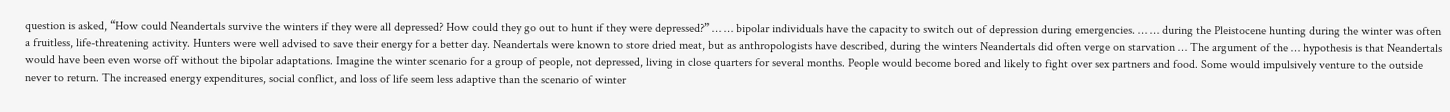question is asked, “How could Neandertals survive the winters if they were all depressed? How could they go out to hunt if they were depressed?” … … bipolar individuals have the capacity to switch out of depression during emergencies. … … during the Pleistocene hunting during the winter was often a fruitless, life-threatening activity. Hunters were well advised to save their energy for a better day. Neandertals were known to store dried meat, but as anthropologists have described, during the winters Neandertals did often verge on starvation … The argument of the … hypothesis is that Neandertals would have been even worse off without the bipolar adaptations. Imagine the winter scenario for a group of people, not depressed, living in close quarters for several months. People would become bored and likely to fight over sex partners and food. Some would impulsively venture to the outside never to return. The increased energy expenditures, social conflict, and loss of life seem less adaptive than the scenario of winter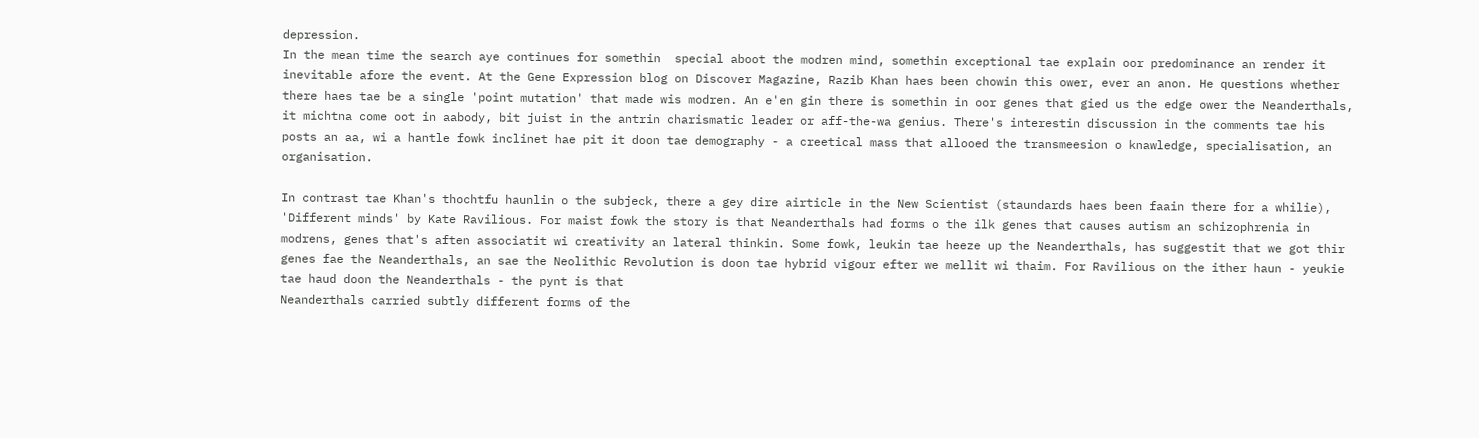depression.
In the mean time the search aye continues for somethin  special aboot the modren mind, somethin exceptional tae explain oor predominance an render it inevitable afore the event. At the Gene Expression blog on Discover Magazine, Razib Khan haes been chowin this ower, ever an anon. He questions whether there haes tae be a single 'point mutation' that made wis modren. An e'en gin there is somethin in oor genes that gied us the edge ower the Neanderthals, it michtna come oot in aabody, bit juist in the antrin charismatic leader or aff-the-wa genius. There's interestin discussion in the comments tae his posts an aa, wi a hantle fowk inclinet hae pit it doon tae demography - a creetical mass that allooed the transmeesion o knawledge, specialisation, an organisation.

In contrast tae Khan's thochtfu haunlin o the subjeck, there a gey dire airticle in the New Scientist (staundards haes been faain there for a whilie), 'Different minds' by Kate Ravilious. For maist fowk the story is that Neanderthals had forms o the ilk genes that causes autism an schizophrenia in modrens, genes that's aften associatit wi creativity an lateral thinkin. Some fowk, leukin tae heeze up the Neanderthals, has suggestit that we got thir genes fae the Neanderthals, an sae the Neolithic Revolution is doon tae hybrid vigour efter we mellit wi thaim. For Ravilious on the ither haun - yeukie tae haud doon the Neanderthals - the pynt is that
Neanderthals carried subtly different forms of the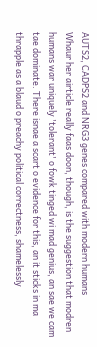AUTS2, CADPS2 and NRG3 genes compared with modern humans
Whaur her airticle really faas doon, though, is the suggestion that modren humans war uniquely 'tolerant' o fowk tinged wi mad genius, an sae we cam tae dominate. There isnae a scart o evidence for this, an it sticks in ma thrapple as a blaud o preachy political correctness, shamelessly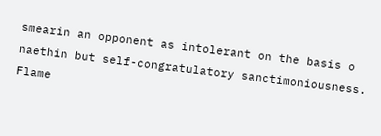smearin an opponent as intolerant on the basis o naethin but self-congratulatory sanctimoniousness. Flame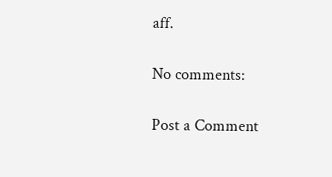aff.

No comments:

Post a Comment